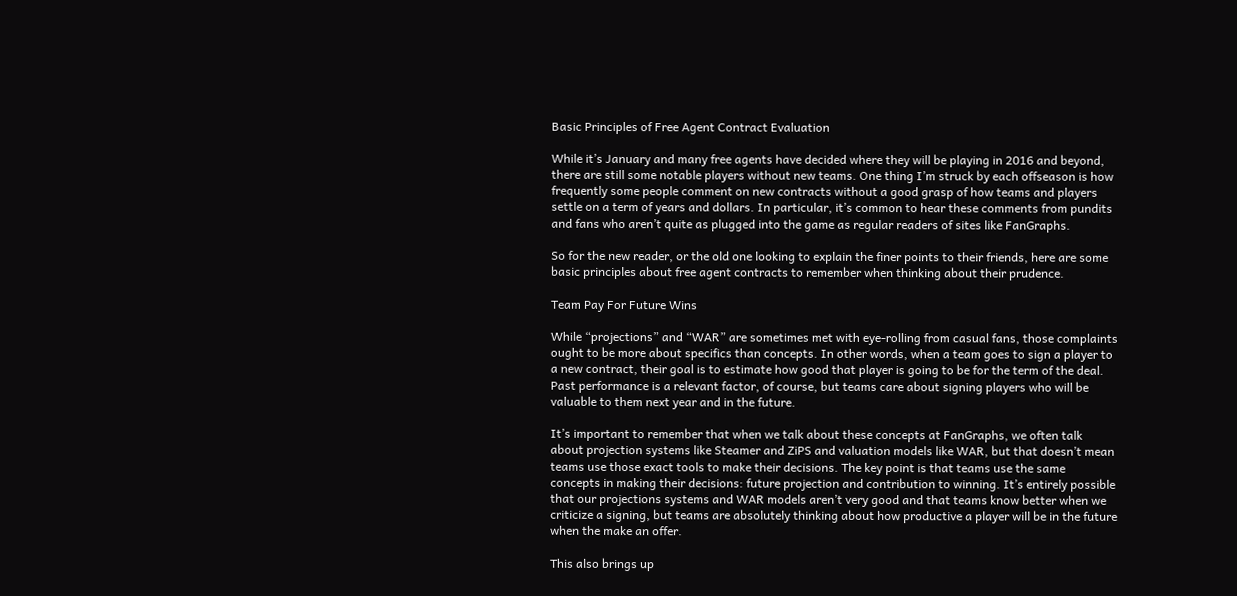Basic Principles of Free Agent Contract Evaluation

While it’s January and many free agents have decided where they will be playing in 2016 and beyond, there are still some notable players without new teams. One thing I’m struck by each offseason is how frequently some people comment on new contracts without a good grasp of how teams and players settle on a term of years and dollars. In particular, it’s common to hear these comments from pundits and fans who aren’t quite as plugged into the game as regular readers of sites like FanGraphs.

So for the new reader, or the old one looking to explain the finer points to their friends, here are some basic principles about free agent contracts to remember when thinking about their prudence.

Team Pay For Future Wins

While “projections” and “WAR” are sometimes met with eye-rolling from casual fans, those complaints ought to be more about specifics than concepts. In other words, when a team goes to sign a player to a new contract, their goal is to estimate how good that player is going to be for the term of the deal. Past performance is a relevant factor, of course, but teams care about signing players who will be valuable to them next year and in the future.

It’s important to remember that when we talk about these concepts at FanGraphs, we often talk about projection systems like Steamer and ZiPS and valuation models like WAR, but that doesn’t mean teams use those exact tools to make their decisions. The key point is that teams use the same concepts in making their decisions: future projection and contribution to winning. It’s entirely possible that our projections systems and WAR models aren’t very good and that teams know better when we criticize a signing, but teams are absolutely thinking about how productive a player will be in the future when the make an offer.

This also brings up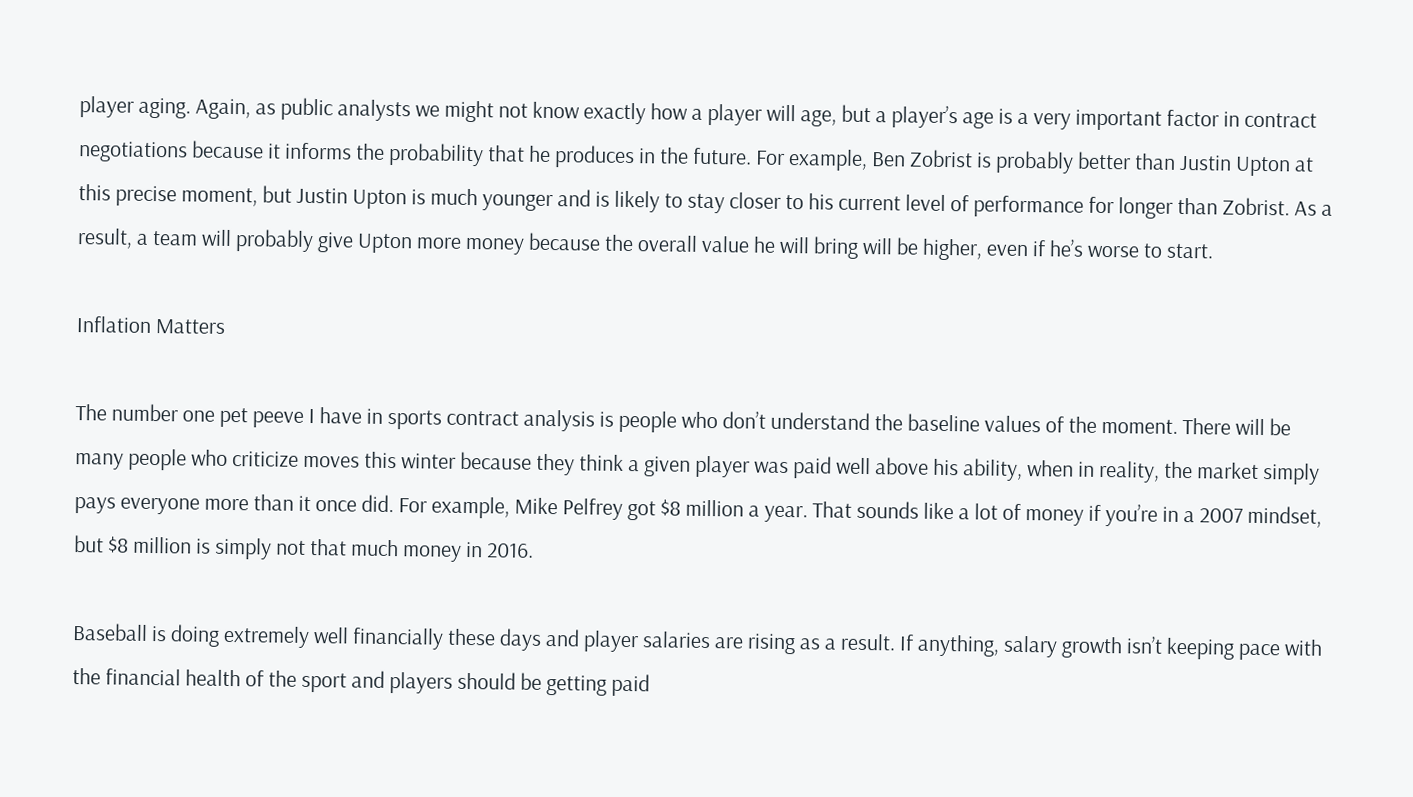player aging. Again, as public analysts we might not know exactly how a player will age, but a player’s age is a very important factor in contract negotiations because it informs the probability that he produces in the future. For example, Ben Zobrist is probably better than Justin Upton at this precise moment, but Justin Upton is much younger and is likely to stay closer to his current level of performance for longer than Zobrist. As a result, a team will probably give Upton more money because the overall value he will bring will be higher, even if he’s worse to start.

Inflation Matters

The number one pet peeve I have in sports contract analysis is people who don’t understand the baseline values of the moment. There will be many people who criticize moves this winter because they think a given player was paid well above his ability, when in reality, the market simply pays everyone more than it once did. For example, Mike Pelfrey got $8 million a year. That sounds like a lot of money if you’re in a 2007 mindset, but $8 million is simply not that much money in 2016.

Baseball is doing extremely well financially these days and player salaries are rising as a result. If anything, salary growth isn’t keeping pace with the financial health of the sport and players should be getting paid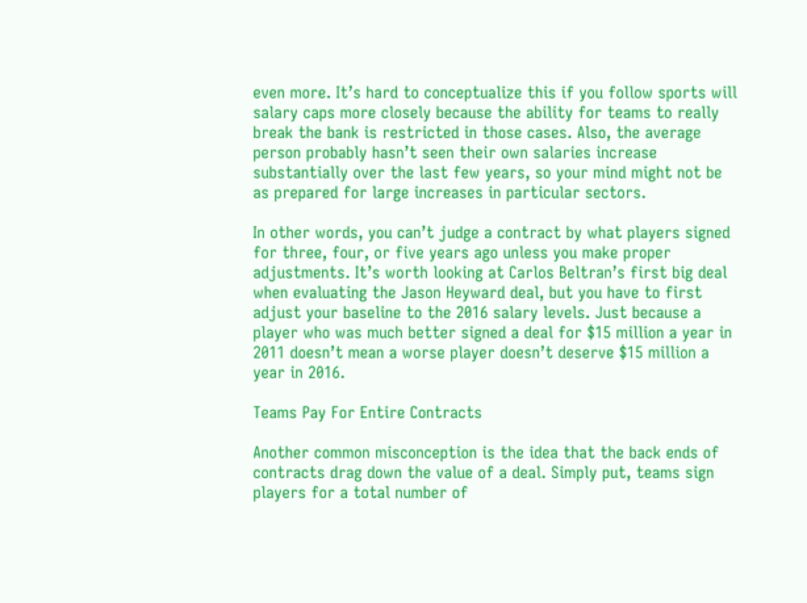even more. It’s hard to conceptualize this if you follow sports will salary caps more closely because the ability for teams to really break the bank is restricted in those cases. Also, the average person probably hasn’t seen their own salaries increase substantially over the last few years, so your mind might not be as prepared for large increases in particular sectors.

In other words, you can’t judge a contract by what players signed for three, four, or five years ago unless you make proper adjustments. It’s worth looking at Carlos Beltran’s first big deal when evaluating the Jason Heyward deal, but you have to first adjust your baseline to the 2016 salary levels. Just because a player who was much better signed a deal for $15 million a year in 2011 doesn’t mean a worse player doesn’t deserve $15 million a year in 2016.

Teams Pay For Entire Contracts

Another common misconception is the idea that the back ends of contracts drag down the value of a deal. Simply put, teams sign players for a total number of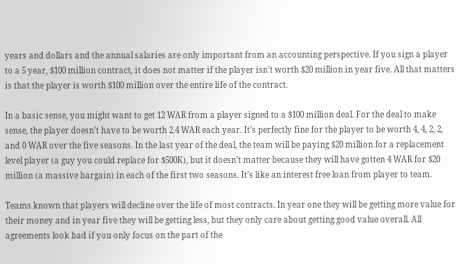years and dollars and the annual salaries are only important from an accounting perspective. If you sign a player to a 5 year, $100 million contract, it does not matter if the player isn’t worth $20 million in year five. All that matters is that the player is worth $100 million over the entire life of the contract.

In a basic sense, you might want to get 12 WAR from a player signed to a $100 million deal. For the deal to make sense, the player doesn’t have to be worth 2.4 WAR each year. It’s perfectly fine for the player to be worth 4, 4, 2, 2, and 0 WAR over the five seasons. In the last year of the deal, the team will be paying $20 million for a replacement level player (a guy you could replace for $500K), but it doesn’t matter because they will have gotten 4 WAR for $20 million (a massive bargain) in each of the first two seasons. It’s like an interest free loan from player to team.

Teams known that players will decline over the life of most contracts. In year one they will be getting more value for their money and in year five they will be getting less, but they only care about getting good value overall. All agreements look bad if you only focus on the part of the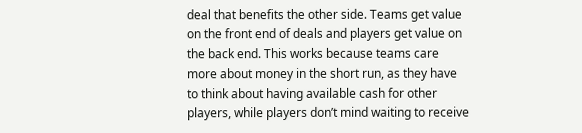deal that benefits the other side. Teams get value on the front end of deals and players get value on the back end. This works because teams care more about money in the short run, as they have to think about having available cash for other players, while players don’t mind waiting to receive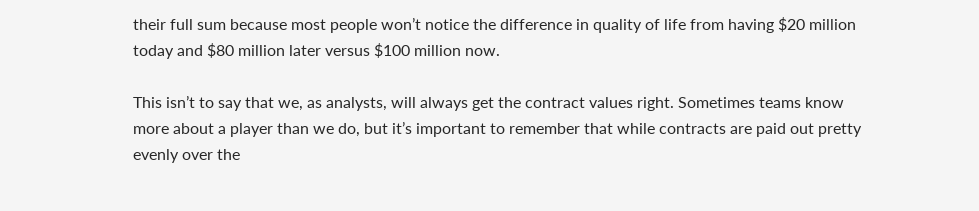their full sum because most people won’t notice the difference in quality of life from having $20 million today and $80 million later versus $100 million now.

This isn’t to say that we, as analysts, will always get the contract values right. Sometimes teams know more about a player than we do, but it’s important to remember that while contracts are paid out pretty evenly over the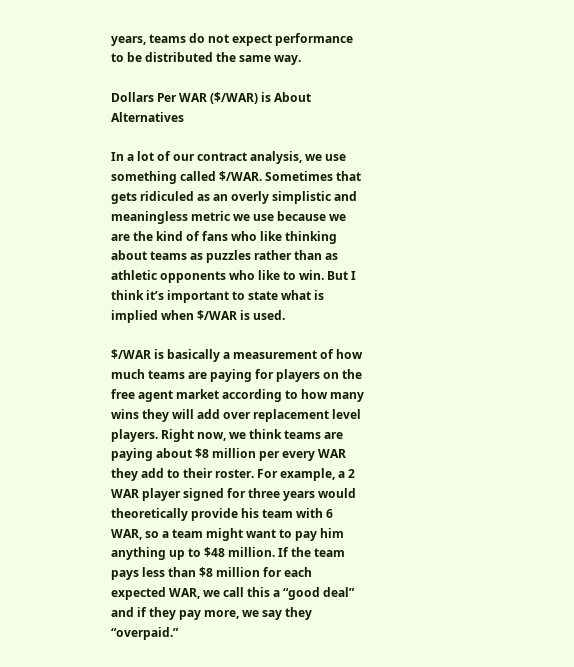years, teams do not expect performance to be distributed the same way.

Dollars Per WAR ($/WAR) is About Alternatives

In a lot of our contract analysis, we use something called $/WAR. Sometimes that gets ridiculed as an overly simplistic and meaningless metric we use because we are the kind of fans who like thinking about teams as puzzles rather than as athletic opponents who like to win. But I think it’s important to state what is implied when $/WAR is used.

$/WAR is basically a measurement of how much teams are paying for players on the free agent market according to how many wins they will add over replacement level players. Right now, we think teams are paying about $8 million per every WAR they add to their roster. For example, a 2 WAR player signed for three years would theoretically provide his team with 6 WAR, so a team might want to pay him anything up to $48 million. If the team pays less than $8 million for each expected WAR, we call this a “good deal” and if they pay more, we say they “overpaid.”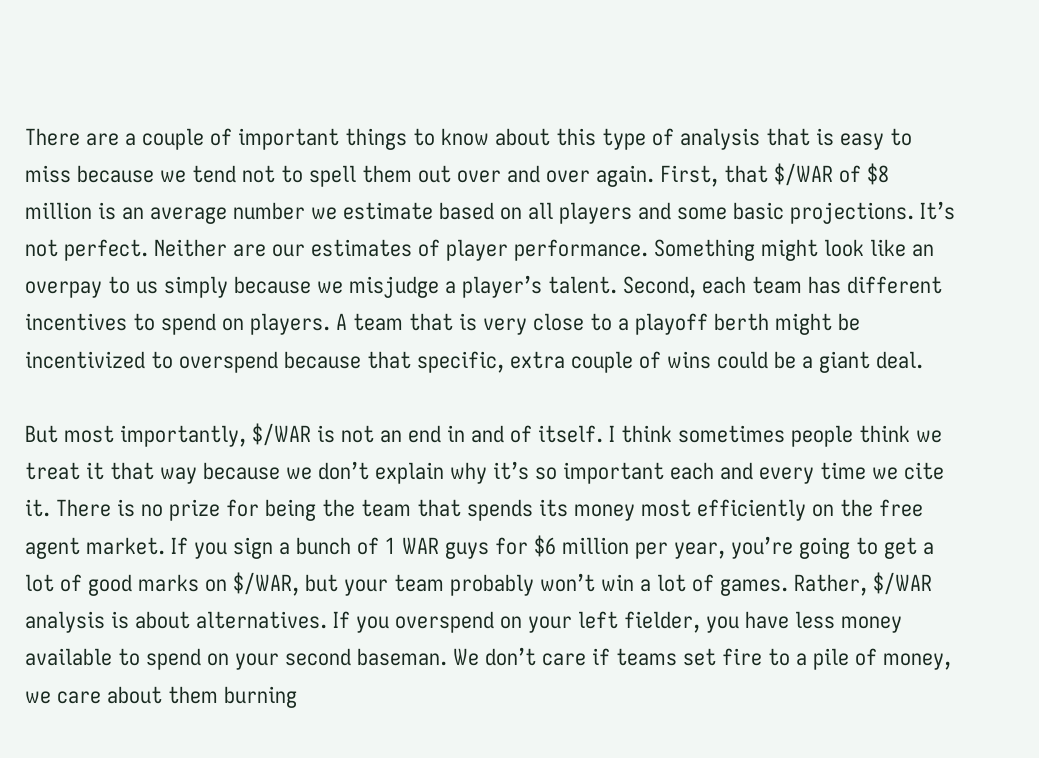There are a couple of important things to know about this type of analysis that is easy to miss because we tend not to spell them out over and over again. First, that $/WAR of $8 million is an average number we estimate based on all players and some basic projections. It’s not perfect. Neither are our estimates of player performance. Something might look like an overpay to us simply because we misjudge a player’s talent. Second, each team has different incentives to spend on players. A team that is very close to a playoff berth might be incentivized to overspend because that specific, extra couple of wins could be a giant deal.

But most importantly, $/WAR is not an end in and of itself. I think sometimes people think we treat it that way because we don’t explain why it’s so important each and every time we cite it. There is no prize for being the team that spends its money most efficiently on the free agent market. If you sign a bunch of 1 WAR guys for $6 million per year, you’re going to get a lot of good marks on $/WAR, but your team probably won’t win a lot of games. Rather, $/WAR analysis is about alternatives. If you overspend on your left fielder, you have less money available to spend on your second baseman. We don’t care if teams set fire to a pile of money, we care about them burning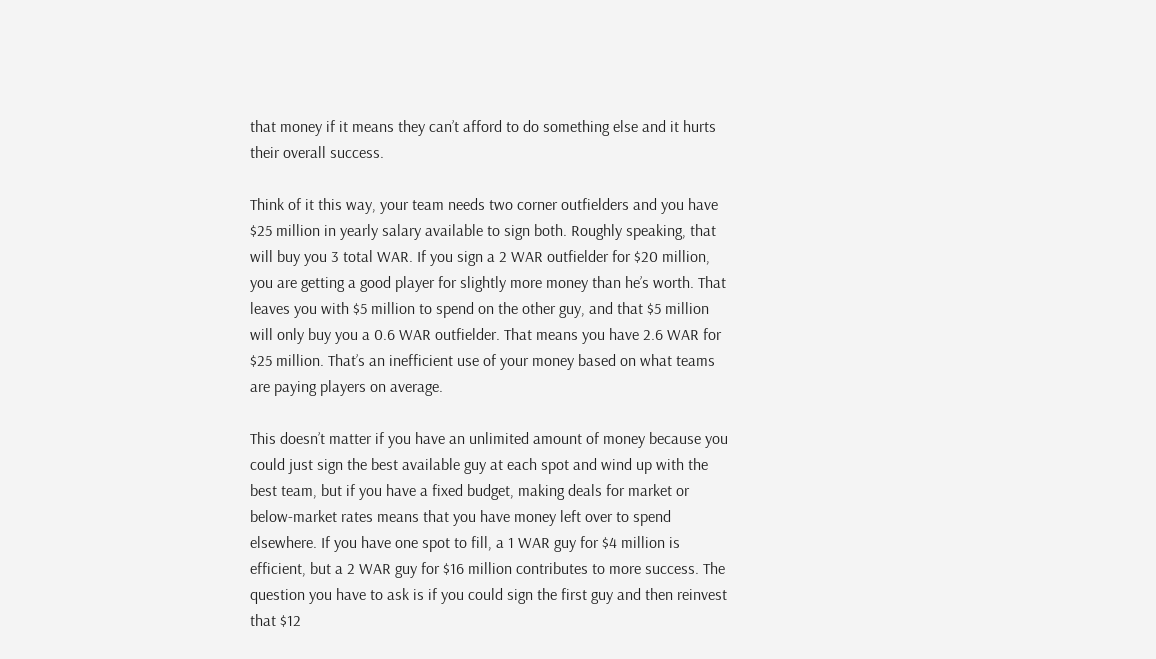that money if it means they can’t afford to do something else and it hurts their overall success.

Think of it this way, your team needs two corner outfielders and you have $25 million in yearly salary available to sign both. Roughly speaking, that will buy you 3 total WAR. If you sign a 2 WAR outfielder for $20 million, you are getting a good player for slightly more money than he’s worth. That leaves you with $5 million to spend on the other guy, and that $5 million will only buy you a 0.6 WAR outfielder. That means you have 2.6 WAR for $25 million. That’s an inefficient use of your money based on what teams are paying players on average.

This doesn’t matter if you have an unlimited amount of money because you could just sign the best available guy at each spot and wind up with the best team, but if you have a fixed budget, making deals for market or below-market rates means that you have money left over to spend elsewhere. If you have one spot to fill, a 1 WAR guy for $4 million is efficient, but a 2 WAR guy for $16 million contributes to more success. The question you have to ask is if you could sign the first guy and then reinvest that $12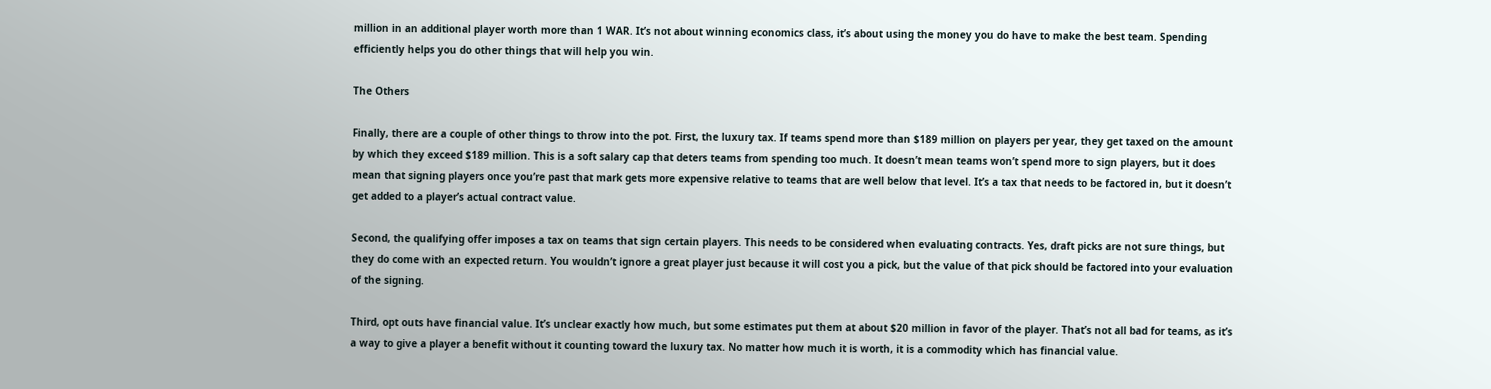million in an additional player worth more than 1 WAR. It’s not about winning economics class, it’s about using the money you do have to make the best team. Spending efficiently helps you do other things that will help you win.

The Others

Finally, there are a couple of other things to throw into the pot. First, the luxury tax. If teams spend more than $189 million on players per year, they get taxed on the amount by which they exceed $189 million. This is a soft salary cap that deters teams from spending too much. It doesn’t mean teams won’t spend more to sign players, but it does mean that signing players once you’re past that mark gets more expensive relative to teams that are well below that level. It’s a tax that needs to be factored in, but it doesn’t get added to a player’s actual contract value.

Second, the qualifying offer imposes a tax on teams that sign certain players. This needs to be considered when evaluating contracts. Yes, draft picks are not sure things, but they do come with an expected return. You wouldn’t ignore a great player just because it will cost you a pick, but the value of that pick should be factored into your evaluation of the signing.

Third, opt outs have financial value. It’s unclear exactly how much, but some estimates put them at about $20 million in favor of the player. That’s not all bad for teams, as it’s a way to give a player a benefit without it counting toward the luxury tax. No matter how much it is worth, it is a commodity which has financial value.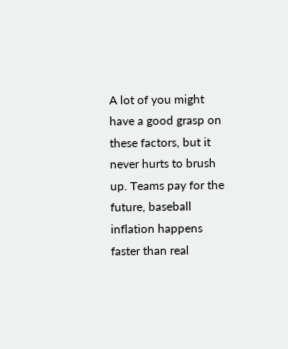A lot of you might have a good grasp on these factors, but it never hurts to brush up. Teams pay for the future, baseball inflation happens faster than real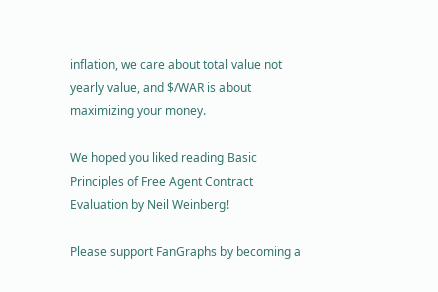inflation, we care about total value not yearly value, and $/WAR is about maximizing your money.

We hoped you liked reading Basic Principles of Free Agent Contract Evaluation by Neil Weinberg!

Please support FanGraphs by becoming a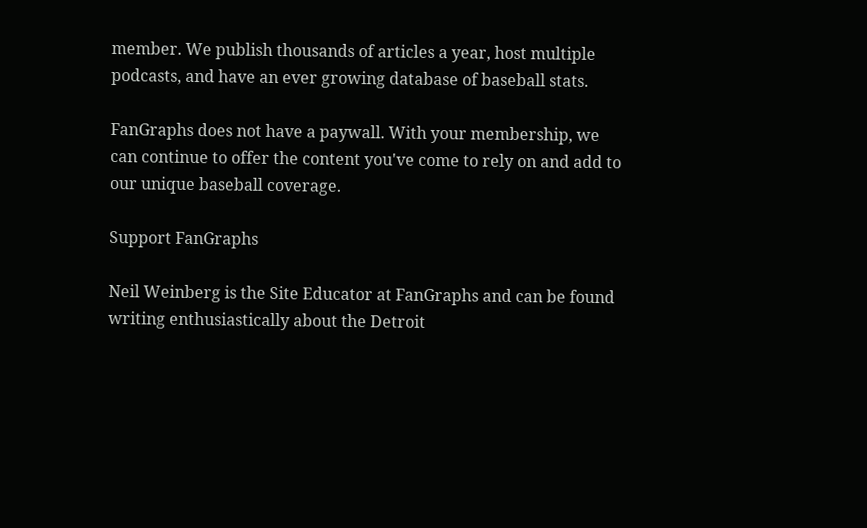member. We publish thousands of articles a year, host multiple podcasts, and have an ever growing database of baseball stats.

FanGraphs does not have a paywall. With your membership, we can continue to offer the content you've come to rely on and add to our unique baseball coverage.

Support FanGraphs

Neil Weinberg is the Site Educator at FanGraphs and can be found writing enthusiastically about the Detroit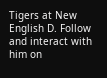Tigers at New English D. Follow and interact with him on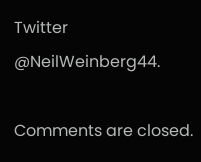Twitter @NeilWeinberg44.

Comments are closed.